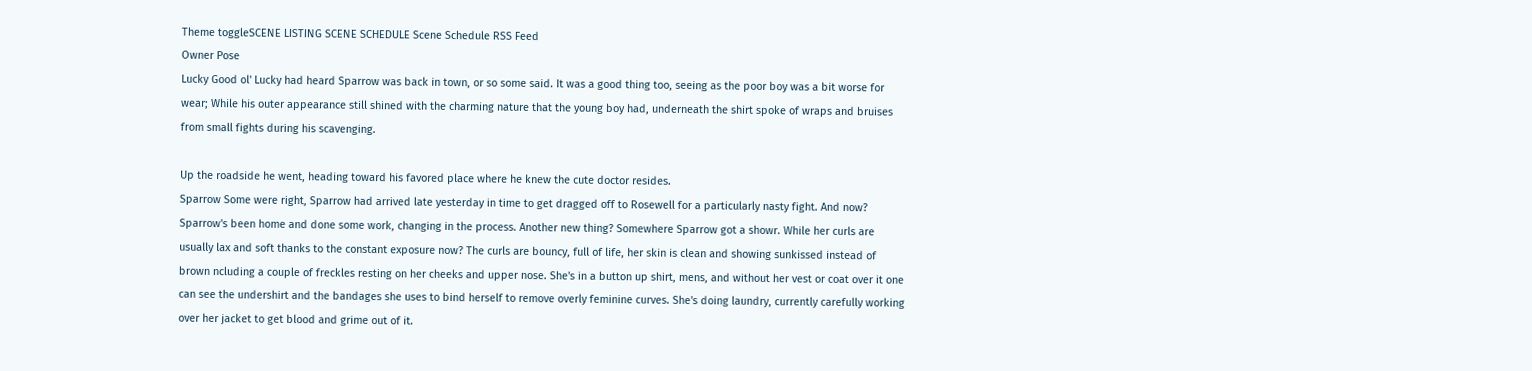Theme toggleSCENE LISTING SCENE SCHEDULE Scene Schedule RSS Feed
Owner Pose
Lucky Good ol' Lucky had heard Sparrow was back in town, or so some said. It was a good thing too, seeing as the poor boy was a bit worse for wear; While his outer appearance still shined with the charming nature that the young boy had, underneath the shirt spoke of wraps and bruises from small fights during his scavenging.

Up the roadside he went, heading toward his favored place where he knew the cute doctor resides.
Sparrow Some were right, Sparrow had arrived late yesterday in time to get dragged off to Rosewell for a particularly nasty fight. And now? Sparrow's been home and done some work, changing in the process. Another new thing? Somewhere Sparrow got a showr. While her curls are usually lax and soft thanks to the constant exposure now? The curls are bouncy, full of life, her skin is clean and showing sunkissed instead of brown ncluding a couple of freckles resting on her cheeks and upper nose. She's in a button up shirt, mens, and without her vest or coat over it one can see the undershirt and the bandages she uses to bind herself to remove overly feminine curves. She's doing laundry, currently carefully working over her jacket to get blood and grime out of it.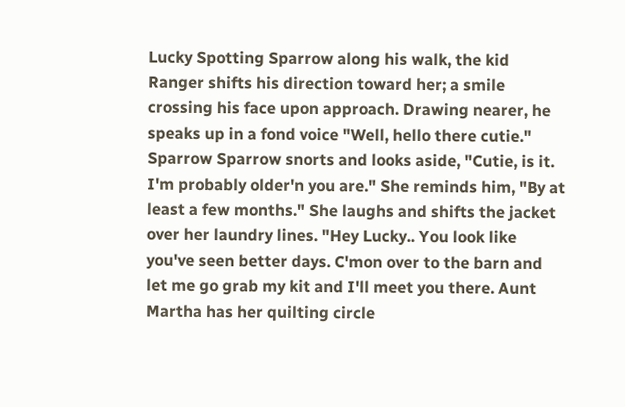Lucky Spotting Sparrow along his walk, the kid Ranger shifts his direction toward her; a smile crossing his face upon approach. Drawing nearer, he speaks up in a fond voice "Well, hello there cutie."
Sparrow Sparrow snorts and looks aside, "Cutie, is it. I'm probably older'n you are." She reminds him, "By at least a few months." She laughs and shifts the jacket over her laundry lines. "Hey Lucky.. You look like you've seen better days. C'mon over to the barn and let me go grab my kit and I'll meet you there. Aunt Martha has her quilting circle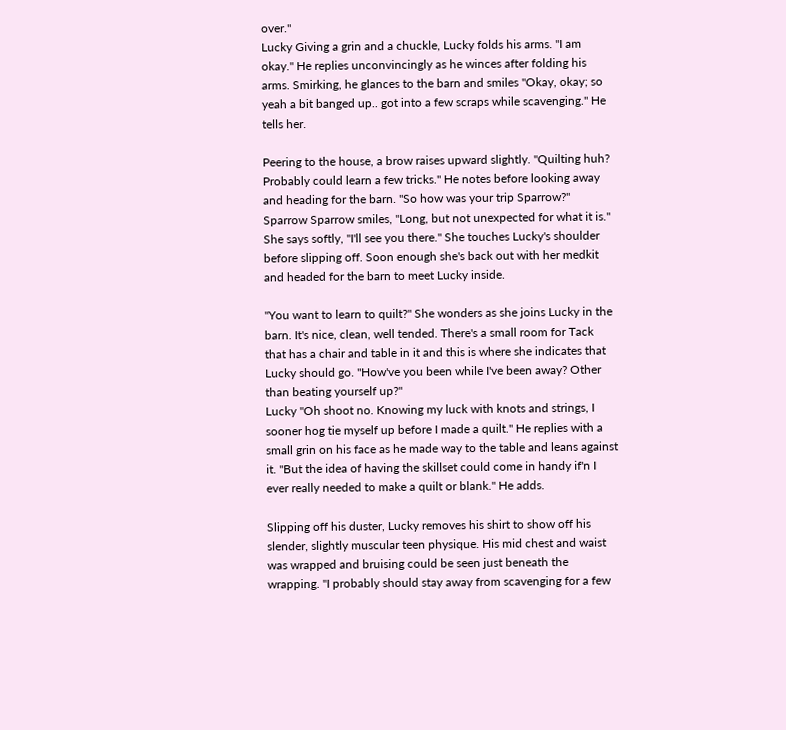over."
Lucky Giving a grin and a chuckle, Lucky folds his arms. "I am okay." He replies unconvincingly as he winces after folding his arms. Smirking, he glances to the barn and smiles "Okay, okay; so yeah a bit banged up.. got into a few scraps while scavenging." He tells her.

Peering to the house, a brow raises upward slightly. "Quilting huh? Probably could learn a few tricks." He notes before looking away and heading for the barn. "So how was your trip Sparrow?"
Sparrow Sparrow smiles, "Long, but not unexpected for what it is." She says softly, "I'll see you there." She touches Lucky's shoulder before slipping off. Soon enough she's back out with her medkit and headed for the barn to meet Lucky inside.

"You want to learn to quilt?" She wonders as she joins Lucky in the barn. It's nice, clean, well tended. There's a small room for Tack that has a chair and table in it and this is where she indicates that Lucky should go. "How've you been while I've been away? Other than beating yourself up?"
Lucky "Oh shoot no. Knowing my luck with knots and strings, I sooner hog tie myself up before I made a quilt." He replies with a small grin on his face as he made way to the table and leans against it. "But the idea of having the skillset could come in handy if'n I ever really needed to make a quilt or blank." He adds.

Slipping off his duster, Lucky removes his shirt to show off his slender, slightly muscular teen physique. His mid chest and waist was wrapped and bruising could be seen just beneath the wrapping. "I probably should stay away from scavenging for a few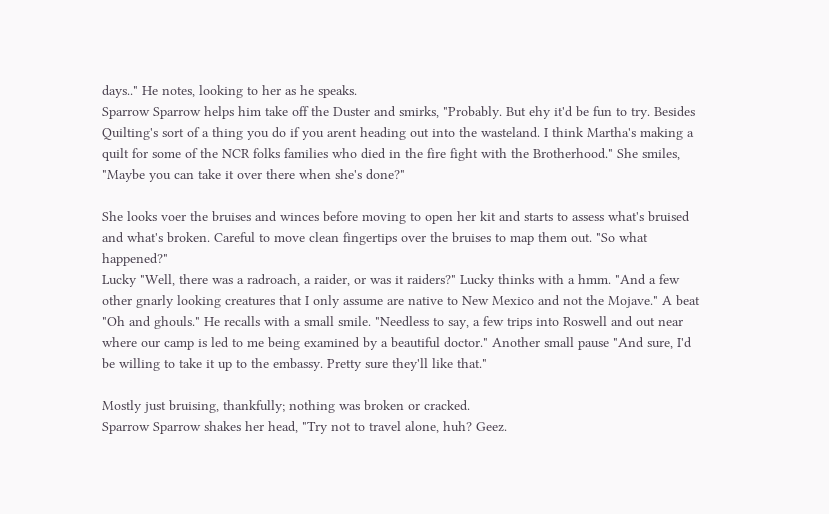days.." He notes, looking to her as he speaks.
Sparrow Sparrow helps him take off the Duster and smirks, "Probably. But ehy it'd be fun to try. Besides Quilting's sort of a thing you do if you arent heading out into the wasteland. I think Martha's making a quilt for some of the NCR folks families who died in the fire fight with the Brotherhood." She smiles, "Maybe you can take it over there when she's done?"

She looks voer the bruises and winces before moving to open her kit and starts to assess what's bruised and what's broken. Careful to move clean fingertips over the bruises to map them out. "So what happened?"
Lucky "Well, there was a radroach, a raider, or was it raiders?" Lucky thinks with a hmm. "And a few other gnarly looking creatures that I only assume are native to New Mexico and not the Mojave." A beat "Oh and ghouls." He recalls with a small smile. "Needless to say, a few trips into Roswell and out near where our camp is led to me being examined by a beautiful doctor." Another small pause "And sure, I'd be willing to take it up to the embassy. Pretty sure they'll like that."

Mostly just bruising, thankfully; nothing was broken or cracked.
Sparrow Sparrow shakes her head, "Try not to travel alone, huh? Geez.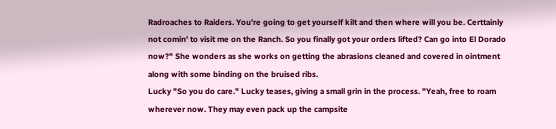Radroaches to Raiders. You're going to get yourself kilt and then where will you be. Certtainly not comin' to visit me on the Ranch. So you finally got your orders lifted? Can go into El Dorado now?" She wonders as she works on getting the abrasions cleaned and covered in ointment along with some binding on the bruised ribs.
Lucky "So you do care." Lucky teases, giving a small grin in the process. "Yeah, free to roam wherever now. They may even pack up the campsite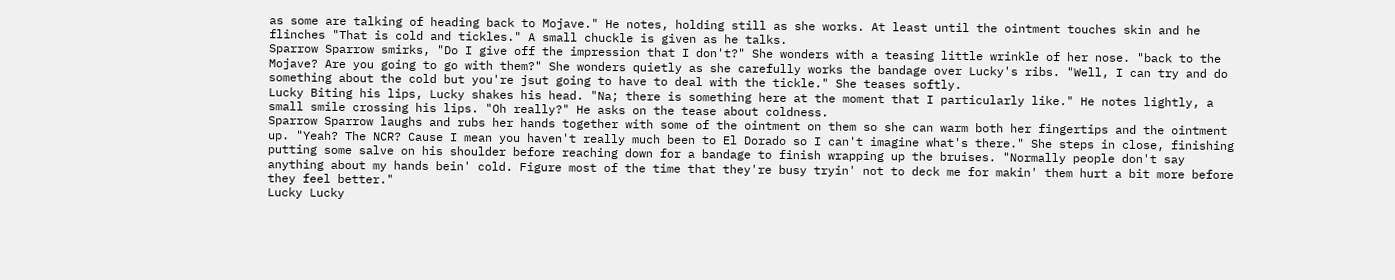as some are talking of heading back to Mojave." He notes, holding still as she works. At least until the ointment touches skin and he flinches "That is cold and tickles." A small chuckle is given as he talks.
Sparrow Sparrow smirks, "Do I give off the impression that I don't?" She wonders with a teasing little wrinkle of her nose. "back to the Mojave? Are you going to go with them?" She wonders quietly as she carefully works the bandage over Lucky's ribs. "Well, I can try and do something about the cold but you're jsut going to have to deal with the tickle." She teases softly.
Lucky Biting his lips, Lucky shakes his head. "Na; there is something here at the moment that I particularly like." He notes lightly, a small smile crossing his lips. "Oh really?" He asks on the tease about coldness.
Sparrow Sparrow laughs and rubs her hands together with some of the ointment on them so she can warm both her fingertips and the ointment up. "Yeah? The NCR? Cause I mean you haven't really much been to El Dorado so I can't imagine what's there." She steps in close, finishing putting some salve on his shoulder before reaching down for a bandage to finish wrapping up the bruises. "Normally people don't say anything about my hands bein' cold. Figure most of the time that they're busy tryin' not to deck me for makin' them hurt a bit more before they feel better."
Lucky Lucky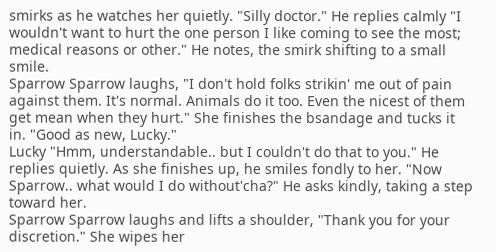smirks as he watches her quietly. "Silly doctor." He replies calmly "I wouldn't want to hurt the one person I like coming to see the most; medical reasons or other." He notes, the smirk shifting to a small smile.
Sparrow Sparrow laughs, "I don't hold folks strikin' me out of pain against them. It's normal. Animals do it too. Even the nicest of them get mean when they hurt." She finishes the bsandage and tucks it in. "Good as new, Lucky."
Lucky "Hmm, understandable.. but I couldn't do that to you." He replies quietly. As she finishes up, he smiles fondly to her. "Now Sparrow.. what would I do without'cha?" He asks kindly, taking a step toward her.
Sparrow Sparrow laughs and lifts a shoulder, "Thank you for your discretion." She wipes her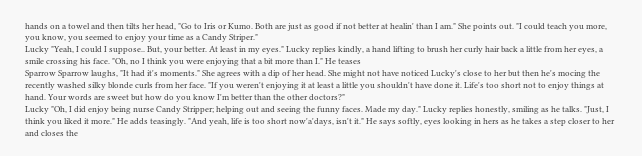hands on a towel and then tilts her head, "Go to Iris or Kumo. Both are just as good if not better at healin' than I am." She points out. "I could teach you more, you know, you seemed to enjoy your time as a Candy Striper."
Lucky "Yeah, I could I suppose.. But, your better. At least in my eyes." Lucky replies kindly, a hand lifting to brush her curly hair back a little from her eyes, a smile crossing his face. "Oh, no I think you were enjoying that a bit more than I." He teases
Sparrow Sparrow laughs, "It had it's moments." She agrees with a dip of her head. She might not have noticed Lucky's close to her but then he's mocing the recently washed silky blonde curls from her face. "If you weren't enjoying it at least a little you shouldn't have done it. Life's too short not to enjoy things at hand. Your words are sweet but how do you know I'm better than the other doctors?"
Lucky "Oh, I did enjoy being nurse Candy Stripper; helping out and seeing the funny faces. Made my day." Lucky replies honestly, smiling as he talks. "Just, I think you liked it more." He adds teasingly. "And yeah, life is too short now'a'days, isn't it." He says softly, eyes looking in hers as he takes a step closer to her and closes the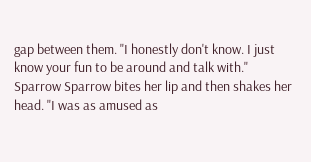gap between them. "I honestly don't know. I just know your fun to be around and talk with."
Sparrow Sparrow bites her lip and then shakes her head. "I was as amused as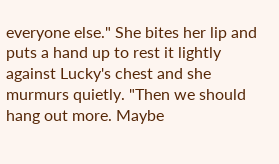everyone else." She bites her lip and puts a hand up to rest it lightly against Lucky's chest and she murmurs quietly. "Then we should hang out more. Maybe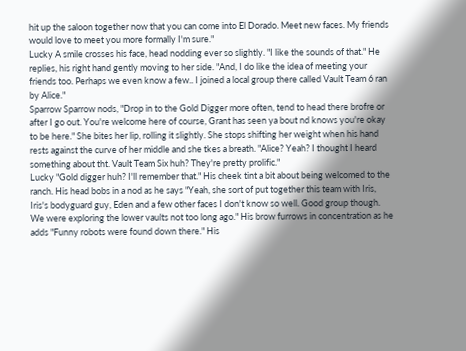hit up the saloon together now that you can come into El Dorado. Meet new faces. My friends would love to meet you more formally I'm sure."
Lucky A smile crosses his face, head nodding ever so slightly. "I like the sounds of that." He replies, his right hand gently moving to her side. "And, I do like the idea of meeting your friends too. Perhaps we even know a few.. I joined a local group there called Vault Team 6 ran by Alice."
Sparrow Sparrow nods, "Drop in to the Gold Digger more often, tend to head there brofre or after I go out. You're welcome here of course, Grant has seen ya bout nd knows you're okay to be here." She bites her lip, rolling it slightly. She stops shifting her weight when his hand rests against the curve of her middle and she tkes a breath. "Alice? Yeah? I thought I heard something about tht. Vault Team Six huh? They're pretty prolific."
Lucky "Gold digger huh? I'll remember that." His cheek tint a bit about being welcomed to the ranch. His head bobs in a nod as he says "Yeah, she sort of put together this team with Iris, Iris's bodyguard guy, Eden and a few other faces I don't know so well. Good group though. We were exploring the lower vaults not too long ago." His brow furrows in concentration as he adds "Funny robots were found down there." His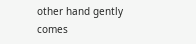other hand gently comes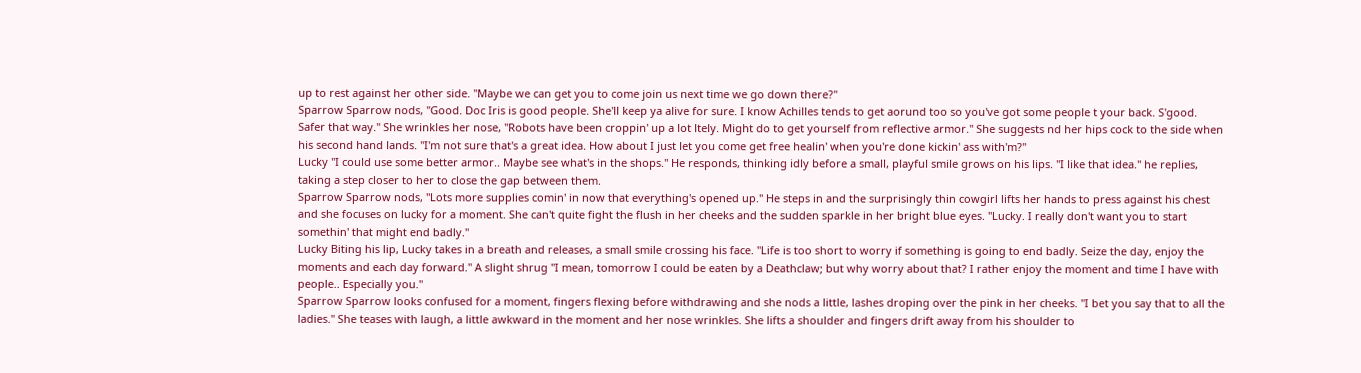up to rest against her other side. "Maybe we can get you to come join us next time we go down there?"
Sparrow Sparrow nods, "Good. Doc Iris is good people. She'll keep ya alive for sure. I know Achilles tends to get aorund too so you've got some people t your back. S'good. Safer that way." She wrinkles her nose, "Robots have been croppin' up a lot ltely. Might do to get yourself from reflective armor." She suggests nd her hips cock to the side when his second hand lands. "I'm not sure that's a great idea. How about I just let you come get free healin' when you're done kickin' ass with'm?"
Lucky "I could use some better armor.. Maybe see what's in the shops." He responds, thinking idly before a small, playful smile grows on his lips. "I like that idea." he replies, taking a step closer to her to close the gap between them.
Sparrow Sparrow nods, "Lots more supplies comin' in now that everything's opened up." He steps in and the surprisingly thin cowgirl lifts her hands to press against his chest and she focuses on lucky for a moment. She can't quite fight the flush in her cheeks and the sudden sparkle in her bright blue eyes. "Lucky. I really don't want you to start somethin' that might end badly."
Lucky Biting his lip, Lucky takes in a breath and releases, a small smile crossing his face. "Life is too short to worry if something is going to end badly. Seize the day, enjoy the moments and each day forward." A slight shrug "I mean, tomorrow I could be eaten by a Deathclaw; but why worry about that? I rather enjoy the moment and time I have with people.. Especially you."
Sparrow Sparrow looks confused for a moment, fingers flexing before withdrawing and she nods a little, lashes droping over the pink in her cheeks. "I bet you say that to all the ladies." She teases with laugh, a little awkward in the moment and her nose wrinkles. She lifts a shoulder and fingers drift away from his shoulder to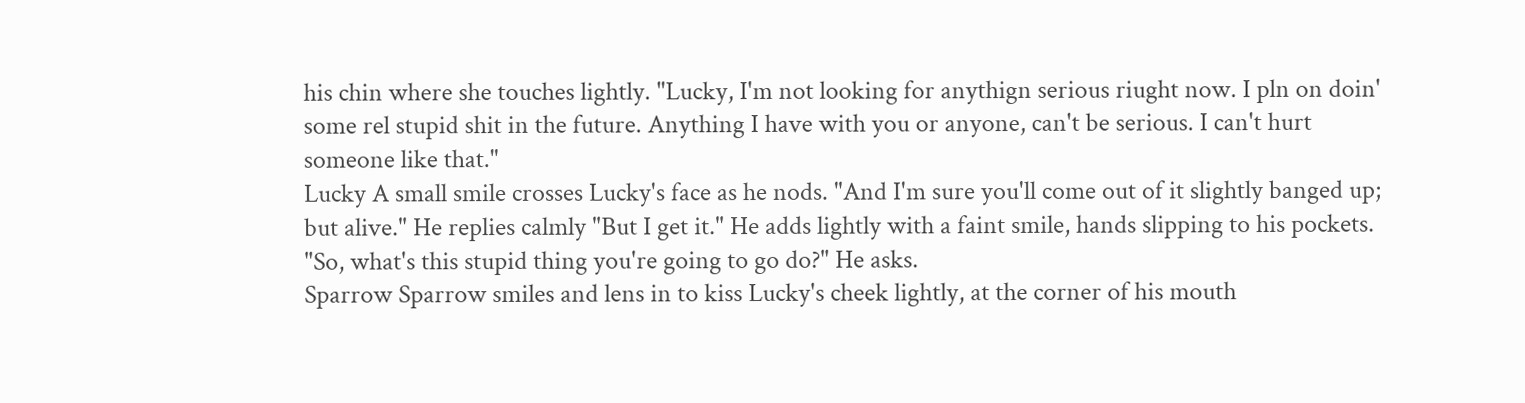his chin where she touches lightly. "Lucky, I'm not looking for anythign serious riught now. I pln on doin' some rel stupid shit in the future. Anything I have with you or anyone, can't be serious. I can't hurt someone like that."
Lucky A small smile crosses Lucky's face as he nods. "And I'm sure you'll come out of it slightly banged up; but alive." He replies calmly "But I get it." He adds lightly with a faint smile, hands slipping to his pockets. "So, what's this stupid thing you're going to go do?" He asks.
Sparrow Sparrow smiles and lens in to kiss Lucky's cheek lightly, at the corner of his mouth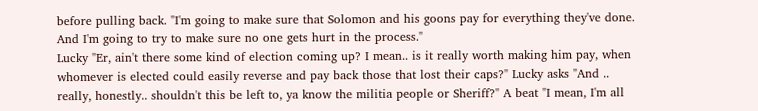before pulling back. "I'm going to make sure that Solomon and his goons pay for everything they've done. And I'm going to try to make sure no one gets hurt in the process."
Lucky "Er, ain't there some kind of election coming up? I mean.. is it really worth making him pay, when whomever is elected could easily reverse and pay back those that lost their caps?" Lucky asks "And .. really, honestly.. shouldn't this be left to, ya know the militia people or Sheriff?" A beat "I mean, I'm all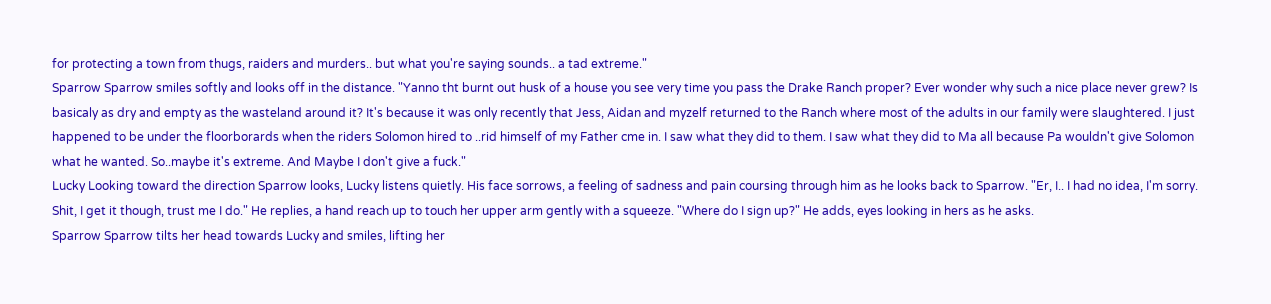for protecting a town from thugs, raiders and murders.. but what you're saying sounds.. a tad extreme."
Sparrow Sparrow smiles softly and looks off in the distance. "Yanno tht burnt out husk of a house you see very time you pass the Drake Ranch proper? Ever wonder why such a nice place never grew? Is basicaly as dry and empty as the wasteland around it? It's because it was only recently that Jess, Aidan and myzelf returned to the Ranch where most of the adults in our family were slaughtered. I just happened to be under the floorborards when the riders Solomon hired to ..rid himself of my Father cme in. I saw what they did to them. I saw what they did to Ma all because Pa wouldn't give Solomon what he wanted. So..maybe it's extreme. And Maybe I don't give a fuck."
Lucky Looking toward the direction Sparrow looks, Lucky listens quietly. His face sorrows, a feeling of sadness and pain coursing through him as he looks back to Sparrow. "Er, I.. I had no idea, I'm sorry. Shit, I get it though, trust me I do." He replies, a hand reach up to touch her upper arm gently with a squeeze. "Where do I sign up?" He adds, eyes looking in hers as he asks.
Sparrow Sparrow tilts her head towards Lucky and smiles, lifting her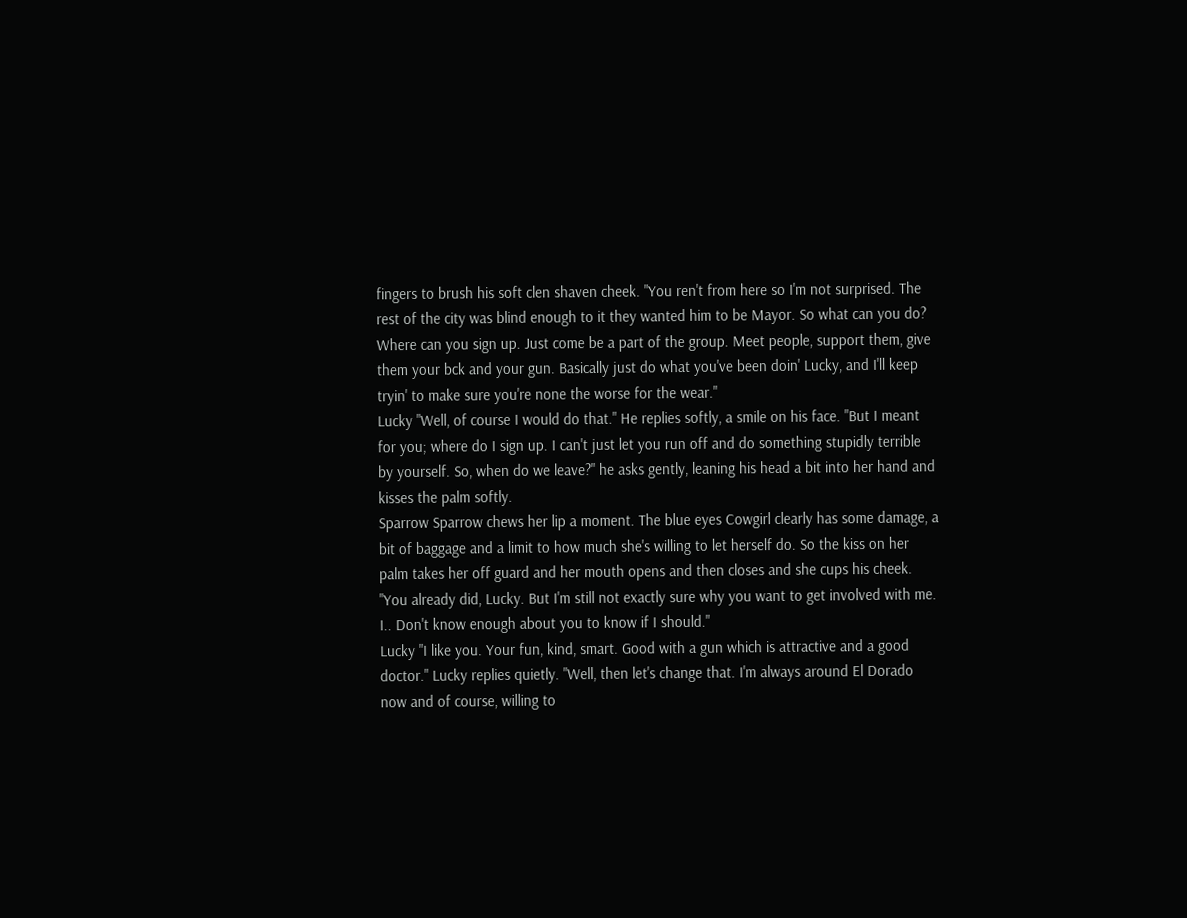fingers to brush his soft clen shaven cheek. "You ren't from here so I'm not surprised. The rest of the city was blind enough to it they wanted him to be Mayor. So what can you do? Where can you sign up. Just come be a part of the group. Meet people, support them, give them your bck and your gun. Basically just do what you've been doin' Lucky, and I'll keep tryin' to make sure you're none the worse for the wear."
Lucky "Well, of course I would do that." He replies softly, a smile on his face. "But I meant for you; where do I sign up. I can't just let you run off and do something stupidly terrible by yourself. So, when do we leave?" he asks gently, leaning his head a bit into her hand and kisses the palm softly.
Sparrow Sparrow chews her lip a moment. The blue eyes Cowgirl clearly has some damage, a bit of baggage and a limit to how much she's willing to let herself do. So the kiss on her palm takes her off guard and her mouth opens and then closes and she cups his cheek. "You already did, Lucky. But I'm still not exactly sure why you want to get involved with me. I.. Don't know enough about you to know if I should."
Lucky "I like you. Your fun, kind, smart. Good with a gun which is attractive and a good doctor." Lucky replies quietly. "Well, then let's change that. I'm always around El Dorado now and of course, willing to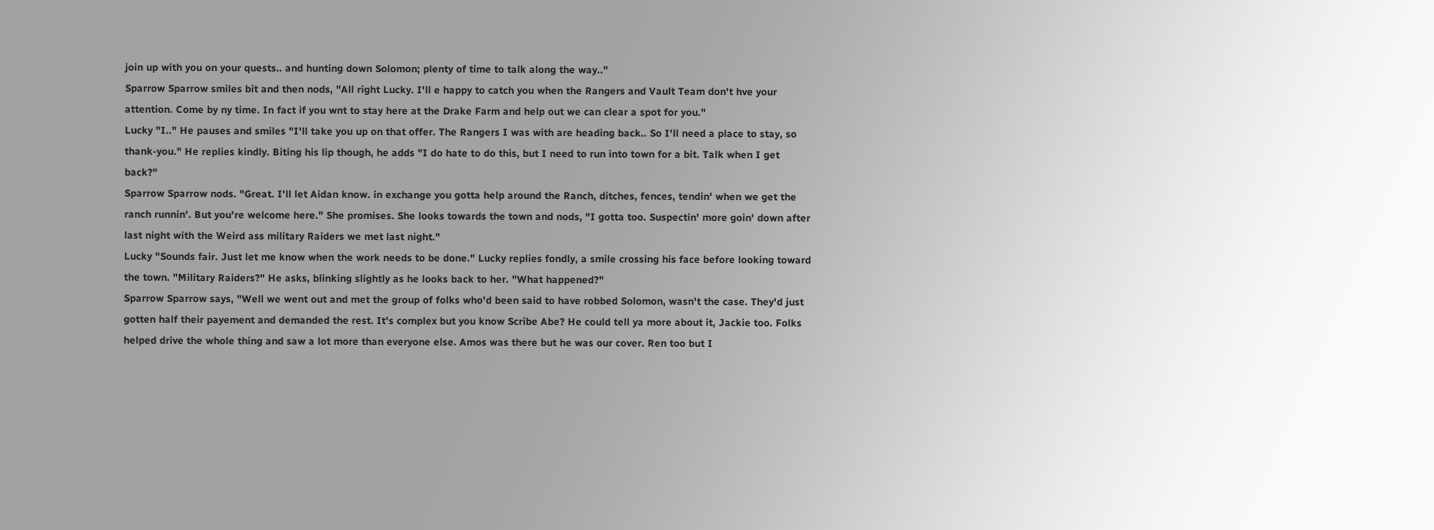join up with you on your quests.. and hunting down Solomon; plenty of time to talk along the way.."
Sparrow Sparrow smiles bit and then nods, "All right Lucky. I'll e happy to catch you when the Rangers and Vault Team don't hve your attention. Come by ny time. In fact if you wnt to stay here at the Drake Farm and help out we can clear a spot for you."
Lucky "I.." He pauses and smiles "I'll take you up on that offer. The Rangers I was with are heading back.. So I'll need a place to stay, so thank-you." He replies kindly. Biting his lip though, he adds "I do hate to do this, but I need to run into town for a bit. Talk when I get back?"
Sparrow Sparrow nods. "Great. I'll let Aidan know. in exchange you gotta help around the Ranch, ditches, fences, tendin' when we get the ranch runnin'. But you're welcome here." She promises. She looks towards the town and nods, "I gotta too. Suspectin' more goin' down after last night with the Weird ass military Raiders we met last night."
Lucky "Sounds fair. Just let me know when the work needs to be done." Lucky replies fondly, a smile crossing his face before looking toward the town. "Military Raiders?" He asks, blinking slightly as he looks back to her. "What happened?"
Sparrow Sparrow says, "Well we went out and met the group of folks who'd been said to have robbed Solomon, wasn't the case. They'd just gotten half their payement and demanded the rest. It's complex but you know Scribe Abe? He could tell ya more about it, Jackie too. Folks helped drive the whole thing and saw a lot more than everyone else. Amos was there but he was our cover. Ren too but I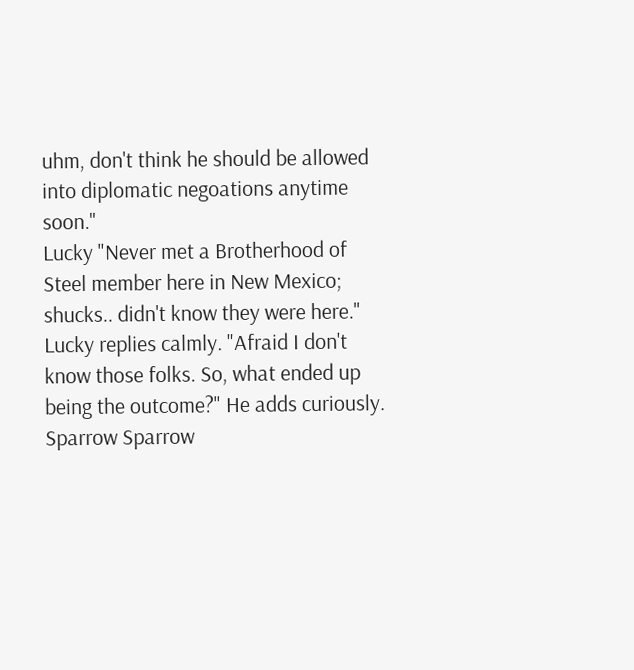uhm, don't think he should be allowed into diplomatic negoations anytime soon."
Lucky "Never met a Brotherhood of Steel member here in New Mexico; shucks.. didn't know they were here." Lucky replies calmly. "Afraid I don't know those folks. So, what ended up being the outcome?" He adds curiously.
Sparrow Sparrow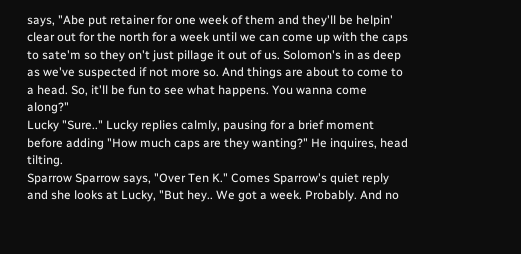says, "Abe put retainer for one week of them and they'll be helpin' clear out for the north for a week until we can come up with the caps to sate'm so they on't just pillage it out of us. Solomon's in as deep as we've suspected if not more so. And things are about to come to a head. So, it'll be fun to see what happens. You wanna come along?"
Lucky "Sure.." Lucky replies calmly, pausing for a brief moment before adding "How much caps are they wanting?" He inquires, head tilting.
Sparrow Sparrow says, "Over Ten K." Comes Sparrow's quiet reply and she looks at Lucky, "But hey.. We got a week. Probably. And no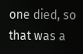one died, so that was a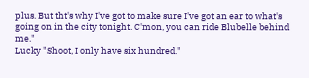plus. But tht's why I've got to make sure I've got an ear to what's going on in the city tonight. C'mon, you can ride Blubelle behind me."
Lucky "Shoot, I only have six hundred."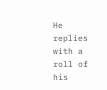He replies with a roll of his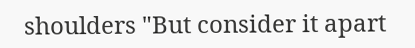shoulders "But consider it apart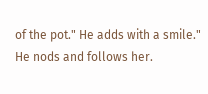of the pot." He adds with a smile." He nods and follows her.